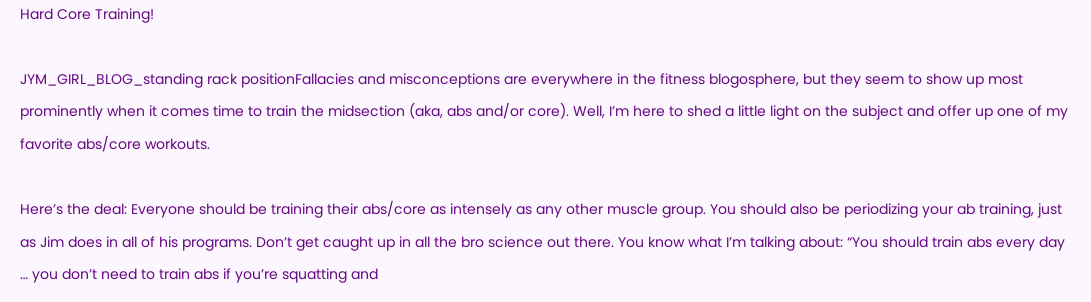Hard Core Training!

JYM_GIRL_BLOG_standing rack positionFallacies and misconceptions are everywhere in the fitness blogosphere, but they seem to show up most prominently when it comes time to train the midsection (aka, abs and/or core). Well, I’m here to shed a little light on the subject and offer up one of my favorite abs/core workouts.

Here’s the deal: Everyone should be training their abs/core as intensely as any other muscle group. You should also be periodizing your ab training, just as Jim does in all of his programs. Don’t get caught up in all the bro science out there. You know what I’m talking about: “You should train abs every day … you don’t need to train abs if you’re squatting and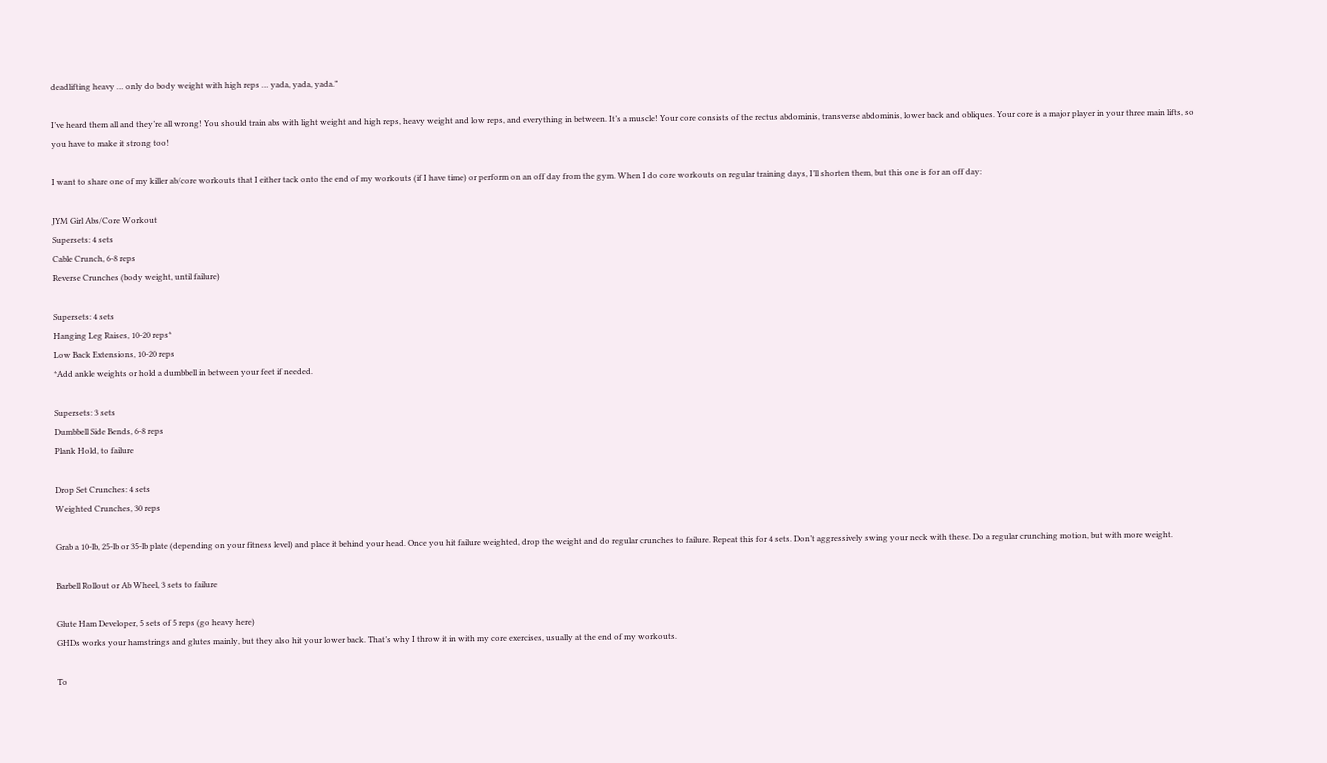deadlifting heavy … only do body weight with high reps … yada, yada, yada.”

I’ve heard them all and they’re all wrong! You should train abs with light weight and high reps, heavy weight and low reps, and everything in between. It’s a muscle! Your core consists of the rectus abdominis, transverse abdominis, lower back and obliques. Your core is a major player in your three main lifts, so you have to make it strong too!

I want to share one of my killer ab/core workouts that I either tack onto the end of my workouts (if I have time) or perform on an off day from the gym. When I do core workouts on regular training days, I’ll shorten them, but this one is for an off day:

JYM Girl Abs/Core Workout
Supersets: 4 sets
Cable Crunch, 6-8 reps
Reverse Crunches (body weight, until failure)

Supersets: 4 sets
Hanging Leg Raises, 10-20 reps*
Low Back Extensions, 10-20 reps
*Add ankle weights or hold a dumbbell in between your feet if needed.

Supersets: 3 sets
Dumbbell Side Bends, 6-8 reps
Plank Hold, to failure

Drop Set Crunches: 4 sets
Weighted Crunches, 30 reps

Grab a 10-lb, 25-lb or 35-lb plate (depending on your fitness level) and place it behind your head. Once you hit failure weighted, drop the weight and do regular crunches to failure. Repeat this for 4 sets. Don’t aggressively swing your neck with these. Do a regular crunching motion, but with more weight.

Barbell Rollout or Ab Wheel, 3 sets to failure

Glute Ham Developer, 5 sets of 5 reps (go heavy here)
GHDs works your hamstrings and glutes mainly, but they also hit your lower back. That’s why I throw it in with my core exercises, usually at the end of my workouts.

To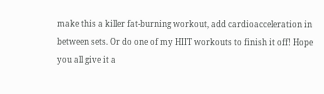make this a killer fat-burning workout, add cardioacceleration in between sets. Or do one of my HIIT workouts to finish it off! Hope you all give it a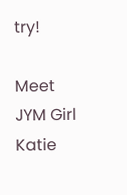try!

Meet JYM Girl Katie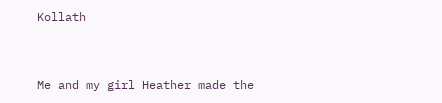Kollath


Me and my girl Heather made the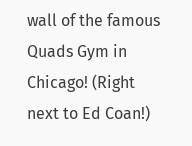wall of the famous Quads Gym in Chicago! (Right next to Ed Coan!)